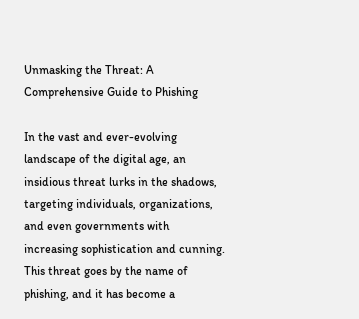Unmasking the Threat: A Comprehensive Guide to Phishing

In the vast and ever-evolving landscape of the digital age, an insidious threat lurks in the shadows, targeting individuals, organizations, and even governments with increasing sophistication and cunning. This threat goes by the name of phishing, and it has become a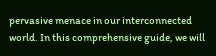pervasive menace in our interconnected world. In this comprehensive guide, we will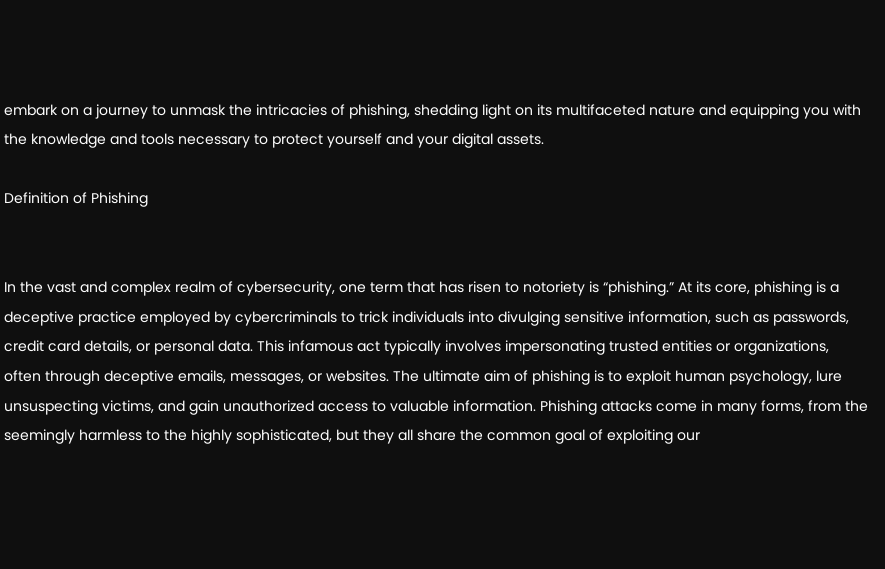embark on a journey to unmask the intricacies of phishing, shedding light on its multifaceted nature and equipping you with the knowledge and tools necessary to protect yourself and your digital assets.

Definition of Phishing


In the vast and complex realm of cybersecurity, one term that has risen to notoriety is “phishing.” At its core, phishing is a deceptive practice employed by cybercriminals to trick individuals into divulging sensitive information, such as passwords, credit card details, or personal data. This infamous act typically involves impersonating trusted entities or organizations, often through deceptive emails, messages, or websites. The ultimate aim of phishing is to exploit human psychology, lure unsuspecting victims, and gain unauthorized access to valuable information. Phishing attacks come in many forms, from the seemingly harmless to the highly sophisticated, but they all share the common goal of exploiting our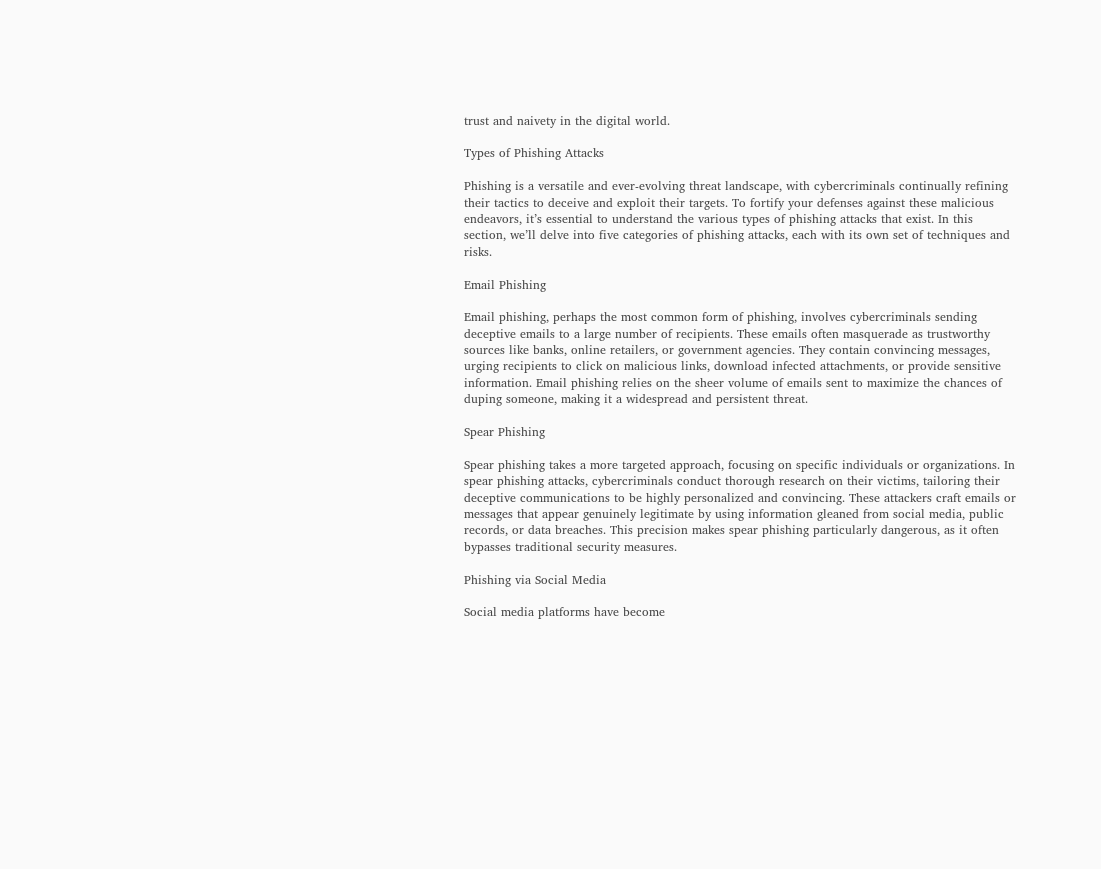trust and naivety in the digital world.

Types of Phishing Attacks

Phishing is a versatile and ever-evolving threat landscape, with cybercriminals continually refining their tactics to deceive and exploit their targets. To fortify your defenses against these malicious endeavors, it’s essential to understand the various types of phishing attacks that exist. In this section, we’ll delve into five categories of phishing attacks, each with its own set of techniques and risks.

Email Phishing

Email phishing, perhaps the most common form of phishing, involves cybercriminals sending deceptive emails to a large number of recipients. These emails often masquerade as trustworthy sources like banks, online retailers, or government agencies. They contain convincing messages, urging recipients to click on malicious links, download infected attachments, or provide sensitive information. Email phishing relies on the sheer volume of emails sent to maximize the chances of duping someone, making it a widespread and persistent threat.

Spear Phishing

Spear phishing takes a more targeted approach, focusing on specific individuals or organizations. In spear phishing attacks, cybercriminals conduct thorough research on their victims, tailoring their deceptive communications to be highly personalized and convincing. These attackers craft emails or messages that appear genuinely legitimate by using information gleaned from social media, public records, or data breaches. This precision makes spear phishing particularly dangerous, as it often bypasses traditional security measures.

Phishing via Social Media

Social media platforms have become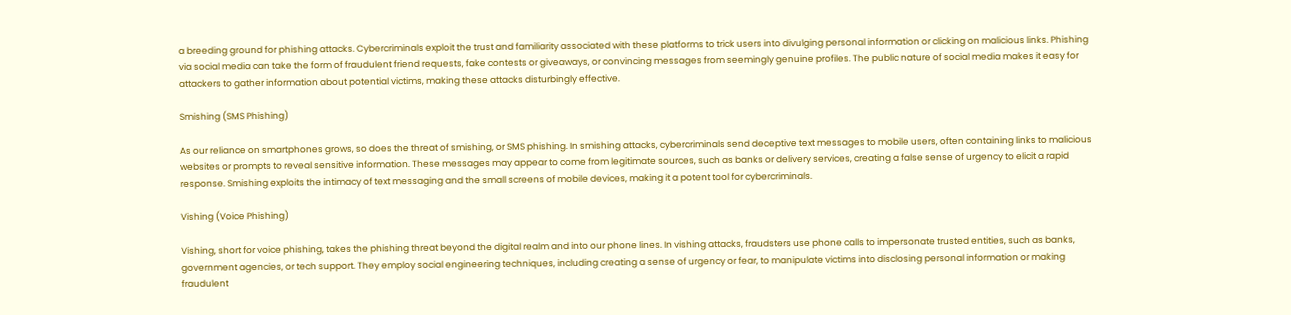a breeding ground for phishing attacks. Cybercriminals exploit the trust and familiarity associated with these platforms to trick users into divulging personal information or clicking on malicious links. Phishing via social media can take the form of fraudulent friend requests, fake contests or giveaways, or convincing messages from seemingly genuine profiles. The public nature of social media makes it easy for attackers to gather information about potential victims, making these attacks disturbingly effective.

Smishing (SMS Phishing)

As our reliance on smartphones grows, so does the threat of smishing, or SMS phishing. In smishing attacks, cybercriminals send deceptive text messages to mobile users, often containing links to malicious websites or prompts to reveal sensitive information. These messages may appear to come from legitimate sources, such as banks or delivery services, creating a false sense of urgency to elicit a rapid response. Smishing exploits the intimacy of text messaging and the small screens of mobile devices, making it a potent tool for cybercriminals.

Vishing (Voice Phishing)

Vishing, short for voice phishing, takes the phishing threat beyond the digital realm and into our phone lines. In vishing attacks, fraudsters use phone calls to impersonate trusted entities, such as banks, government agencies, or tech support. They employ social engineering techniques, including creating a sense of urgency or fear, to manipulate victims into disclosing personal information or making fraudulent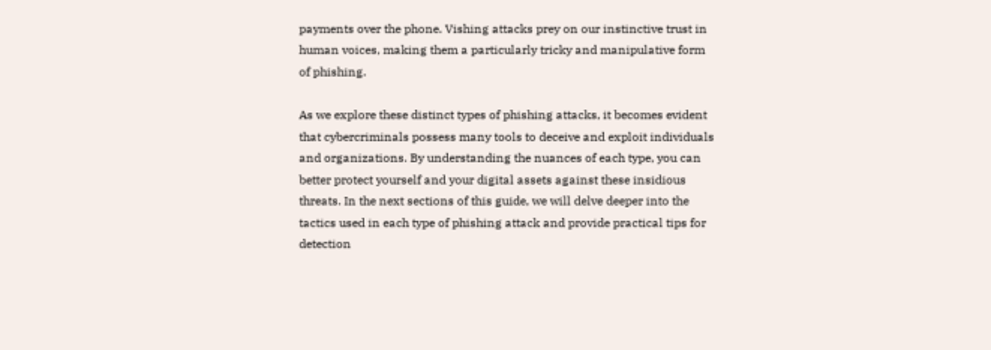payments over the phone. Vishing attacks prey on our instinctive trust in human voices, making them a particularly tricky and manipulative form of phishing.

As we explore these distinct types of phishing attacks, it becomes evident that cybercriminals possess many tools to deceive and exploit individuals and organizations. By understanding the nuances of each type, you can better protect yourself and your digital assets against these insidious threats. In the next sections of this guide, we will delve deeper into the tactics used in each type of phishing attack and provide practical tips for detection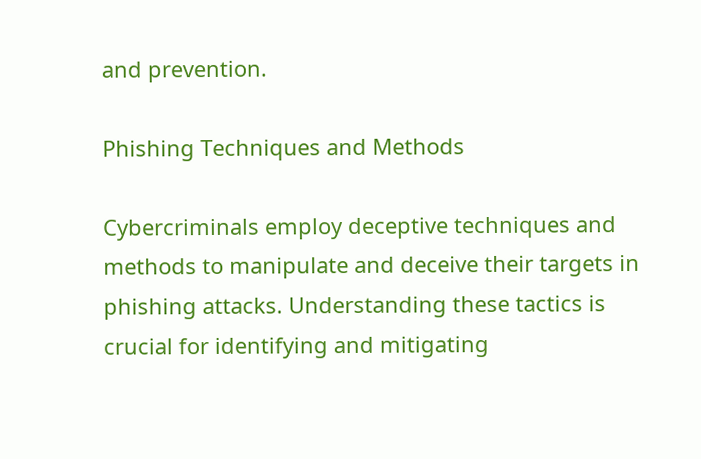and prevention.

Phishing Techniques and Methods

Cybercriminals employ deceptive techniques and methods to manipulate and deceive their targets in phishing attacks. Understanding these tactics is crucial for identifying and mitigating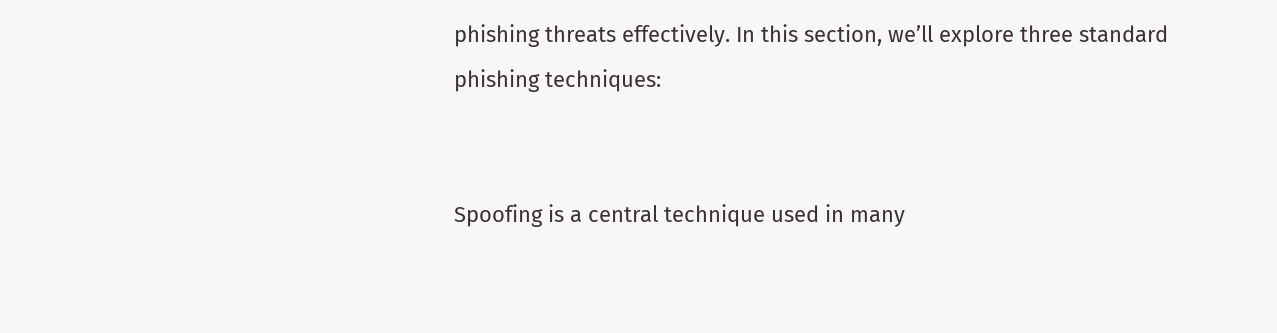phishing threats effectively. In this section, we’ll explore three standard phishing techniques:


Spoofing is a central technique used in many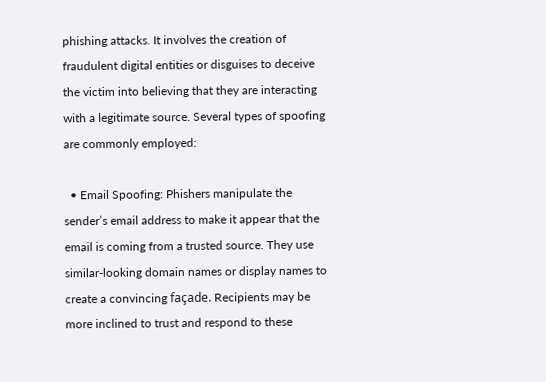phishing attacks. It involves the creation of fraudulent digital entities or disguises to deceive the victim into believing that they are interacting with a legitimate source. Several types of spoofing are commonly employed:

  • Email Spoofing: Phishers manipulate the sender’s email address to make it appear that the email is coming from a trusted source. They use similar-looking domain names or display names to create a convincing façade. Recipients may be more inclined to trust and respond to these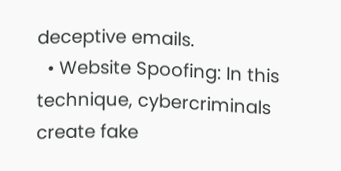deceptive emails.
  • Website Spoofing: In this technique, cybercriminals create fake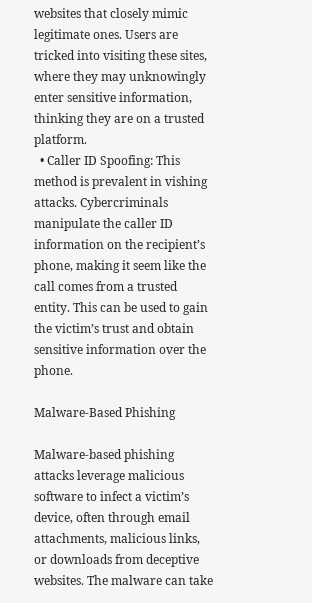websites that closely mimic legitimate ones. Users are tricked into visiting these sites, where they may unknowingly enter sensitive information, thinking they are on a trusted platform.
  • Caller ID Spoofing: This method is prevalent in vishing attacks. Cybercriminals manipulate the caller ID information on the recipient’s phone, making it seem like the call comes from a trusted entity. This can be used to gain the victim’s trust and obtain sensitive information over the phone.

Malware-Based Phishing

Malware-based phishing attacks leverage malicious software to infect a victim’s device, often through email attachments, malicious links, or downloads from deceptive websites. The malware can take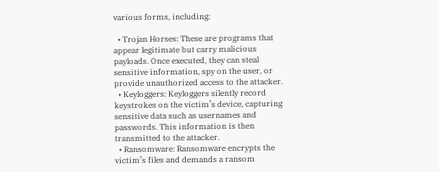various forms, including:

  • Trojan Horses: These are programs that appear legitimate but carry malicious payloads. Once executed, they can steal sensitive information, spy on the user, or provide unauthorized access to the attacker.
  • Keyloggers: Keyloggers silently record keystrokes on the victim’s device, capturing sensitive data such as usernames and passwords. This information is then transmitted to the attacker.
  • Ransomware: Ransomware encrypts the victim’s files and demands a ransom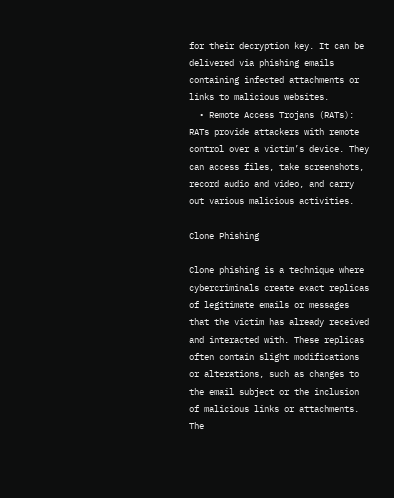for their decryption key. It can be delivered via phishing emails containing infected attachments or links to malicious websites.
  • Remote Access Trojans (RATs): RATs provide attackers with remote control over a victim’s device. They can access files, take screenshots, record audio and video, and carry out various malicious activities.

Clone Phishing

Clone phishing is a technique where cybercriminals create exact replicas of legitimate emails or messages that the victim has already received and interacted with. These replicas often contain slight modifications or alterations, such as changes to the email subject or the inclusion of malicious links or attachments. The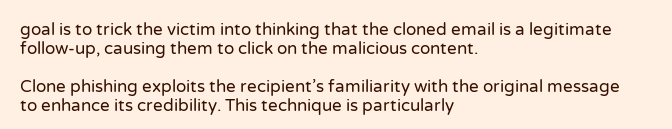goal is to trick the victim into thinking that the cloned email is a legitimate follow-up, causing them to click on the malicious content.

Clone phishing exploits the recipient’s familiarity with the original message to enhance its credibility. This technique is particularly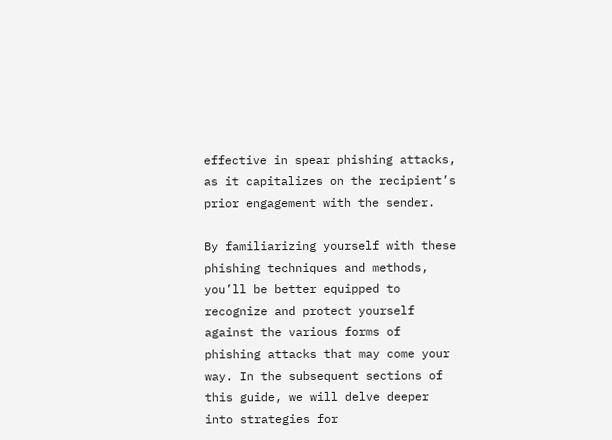effective in spear phishing attacks, as it capitalizes on the recipient’s prior engagement with the sender.

By familiarizing yourself with these phishing techniques and methods, you’ll be better equipped to recognize and protect yourself against the various forms of phishing attacks that may come your way. In the subsequent sections of this guide, we will delve deeper into strategies for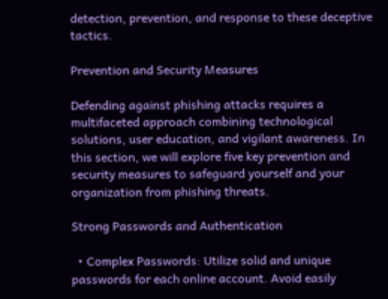detection, prevention, and response to these deceptive tactics.

Prevention and Security Measures

Defending against phishing attacks requires a multifaceted approach combining technological solutions, user education, and vigilant awareness. In this section, we will explore five key prevention and security measures to safeguard yourself and your organization from phishing threats.

Strong Passwords and Authentication

  • Complex Passwords: Utilize solid and unique passwords for each online account. Avoid easily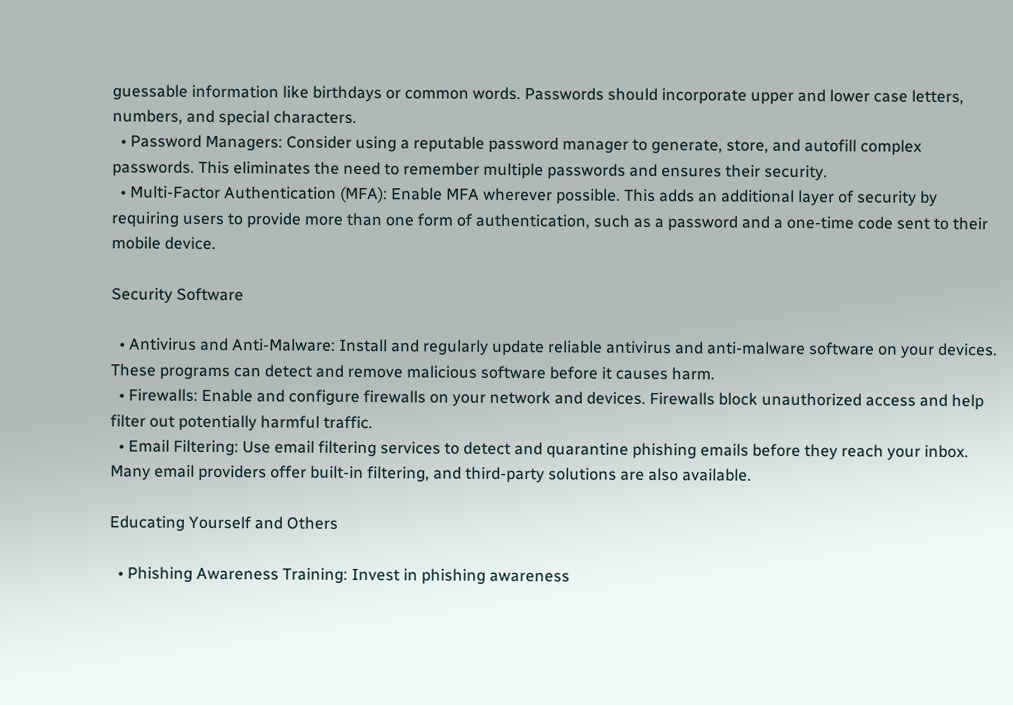guessable information like birthdays or common words. Passwords should incorporate upper and lower case letters, numbers, and special characters.
  • Password Managers: Consider using a reputable password manager to generate, store, and autofill complex passwords. This eliminates the need to remember multiple passwords and ensures their security.
  • Multi-Factor Authentication (MFA): Enable MFA wherever possible. This adds an additional layer of security by requiring users to provide more than one form of authentication, such as a password and a one-time code sent to their mobile device.

Security Software

  • Antivirus and Anti-Malware: Install and regularly update reliable antivirus and anti-malware software on your devices. These programs can detect and remove malicious software before it causes harm.
  • Firewalls: Enable and configure firewalls on your network and devices. Firewalls block unauthorized access and help filter out potentially harmful traffic.
  • Email Filtering: Use email filtering services to detect and quarantine phishing emails before they reach your inbox. Many email providers offer built-in filtering, and third-party solutions are also available.

Educating Yourself and Others

  • Phishing Awareness Training: Invest in phishing awareness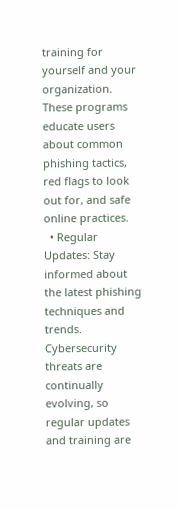training for yourself and your organization. These programs educate users about common phishing tactics, red flags to look out for, and safe online practices.
  • Regular Updates: Stay informed about the latest phishing techniques and trends. Cybersecurity threats are continually evolving, so regular updates and training are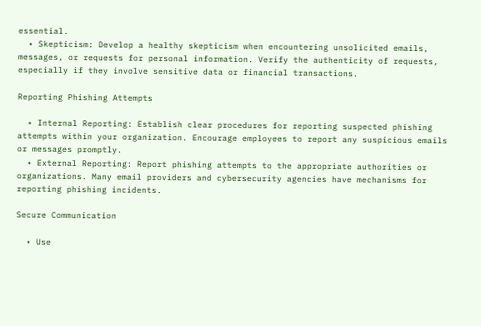essential.
  • Skepticism: Develop a healthy skepticism when encountering unsolicited emails, messages, or requests for personal information. Verify the authenticity of requests, especially if they involve sensitive data or financial transactions.

Reporting Phishing Attempts

  • Internal Reporting: Establish clear procedures for reporting suspected phishing attempts within your organization. Encourage employees to report any suspicious emails or messages promptly.
  • External Reporting: Report phishing attempts to the appropriate authorities or organizations. Many email providers and cybersecurity agencies have mechanisms for reporting phishing incidents.

Secure Communication

  • Use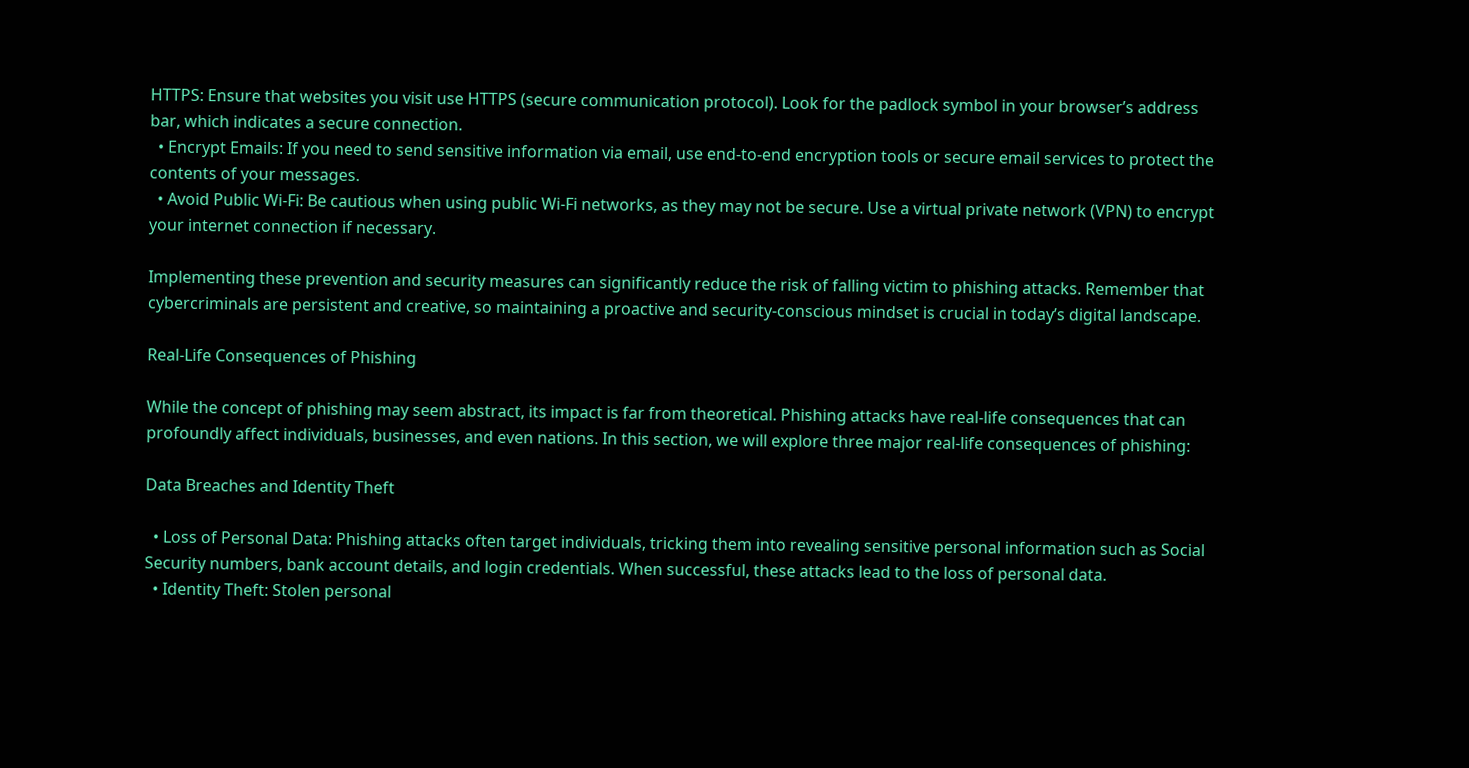HTTPS: Ensure that websites you visit use HTTPS (secure communication protocol). Look for the padlock symbol in your browser’s address bar, which indicates a secure connection.
  • Encrypt Emails: If you need to send sensitive information via email, use end-to-end encryption tools or secure email services to protect the contents of your messages.
  • Avoid Public Wi-Fi: Be cautious when using public Wi-Fi networks, as they may not be secure. Use a virtual private network (VPN) to encrypt your internet connection if necessary.

Implementing these prevention and security measures can significantly reduce the risk of falling victim to phishing attacks. Remember that cybercriminals are persistent and creative, so maintaining a proactive and security-conscious mindset is crucial in today’s digital landscape.

Real-Life Consequences of Phishing

While the concept of phishing may seem abstract, its impact is far from theoretical. Phishing attacks have real-life consequences that can profoundly affect individuals, businesses, and even nations. In this section, we will explore three major real-life consequences of phishing:

Data Breaches and Identity Theft

  • Loss of Personal Data: Phishing attacks often target individuals, tricking them into revealing sensitive personal information such as Social Security numbers, bank account details, and login credentials. When successful, these attacks lead to the loss of personal data.
  • Identity Theft: Stolen personal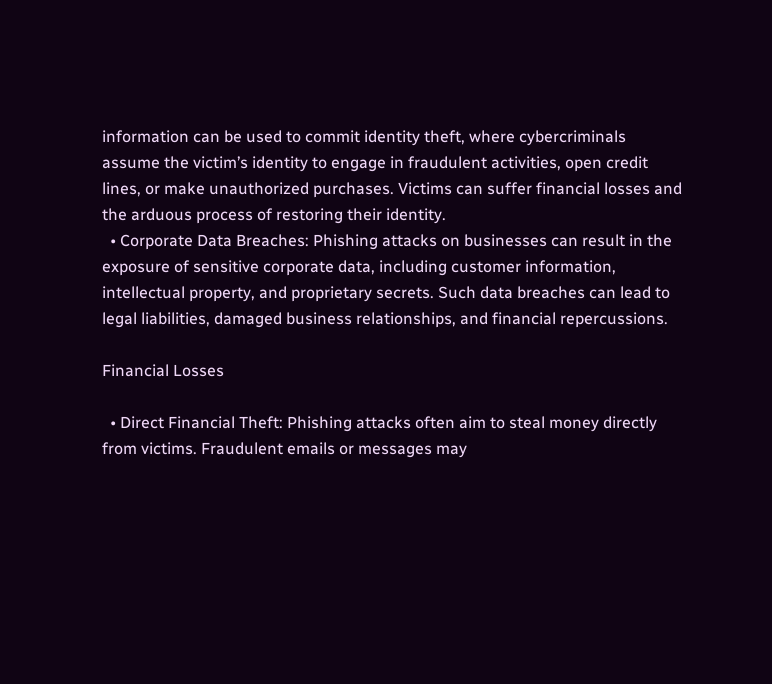information can be used to commit identity theft, where cybercriminals assume the victim’s identity to engage in fraudulent activities, open credit lines, or make unauthorized purchases. Victims can suffer financial losses and the arduous process of restoring their identity.
  • Corporate Data Breaches: Phishing attacks on businesses can result in the exposure of sensitive corporate data, including customer information, intellectual property, and proprietary secrets. Such data breaches can lead to legal liabilities, damaged business relationships, and financial repercussions.

Financial Losses

  • Direct Financial Theft: Phishing attacks often aim to steal money directly from victims. Fraudulent emails or messages may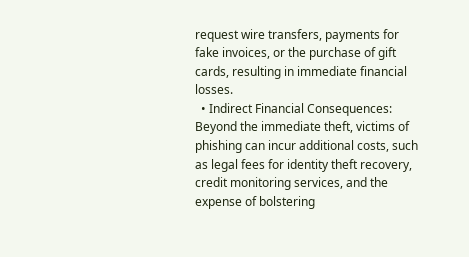request wire transfers, payments for fake invoices, or the purchase of gift cards, resulting in immediate financial losses.
  • Indirect Financial Consequences: Beyond the immediate theft, victims of phishing can incur additional costs, such as legal fees for identity theft recovery, credit monitoring services, and the expense of bolstering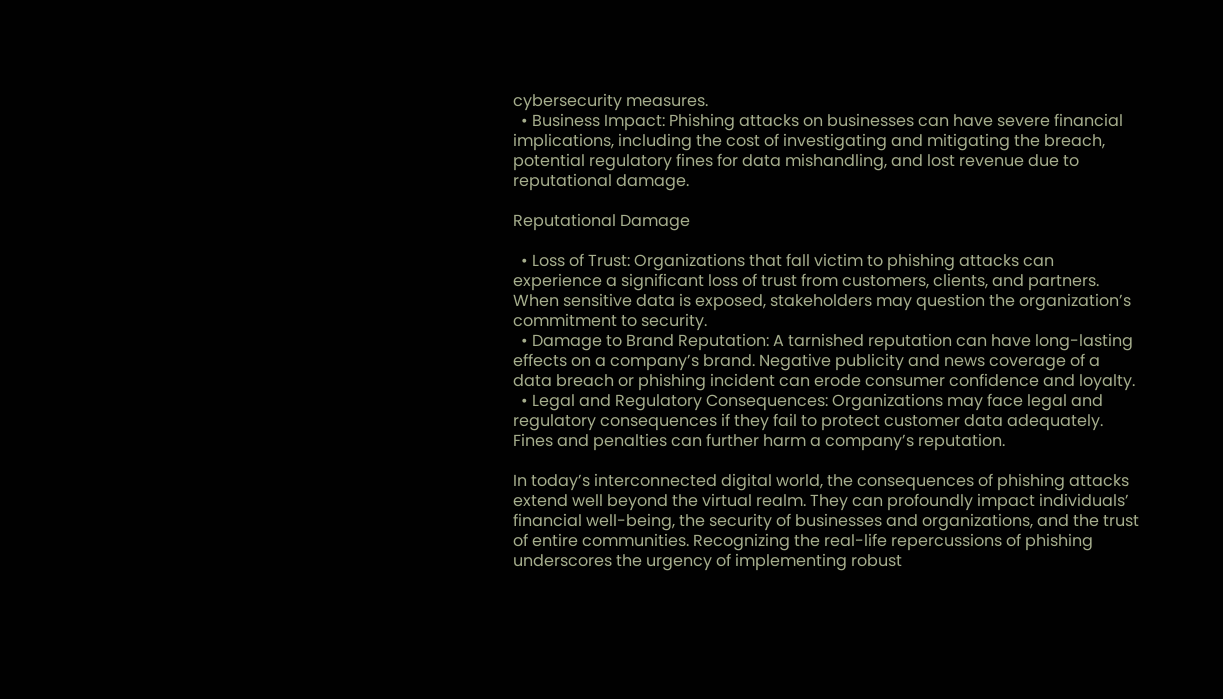cybersecurity measures.
  • Business Impact: Phishing attacks on businesses can have severe financial implications, including the cost of investigating and mitigating the breach, potential regulatory fines for data mishandling, and lost revenue due to reputational damage.

Reputational Damage

  • Loss of Trust: Organizations that fall victim to phishing attacks can experience a significant loss of trust from customers, clients, and partners. When sensitive data is exposed, stakeholders may question the organization’s commitment to security.
  • Damage to Brand Reputation: A tarnished reputation can have long-lasting effects on a company’s brand. Negative publicity and news coverage of a data breach or phishing incident can erode consumer confidence and loyalty.
  • Legal and Regulatory Consequences: Organizations may face legal and regulatory consequences if they fail to protect customer data adequately. Fines and penalties can further harm a company’s reputation.

In today’s interconnected digital world, the consequences of phishing attacks extend well beyond the virtual realm. They can profoundly impact individuals’ financial well-being, the security of businesses and organizations, and the trust of entire communities. Recognizing the real-life repercussions of phishing underscores the urgency of implementing robust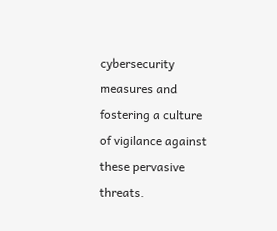cybersecurity measures and fostering a culture of vigilance against these pervasive threats.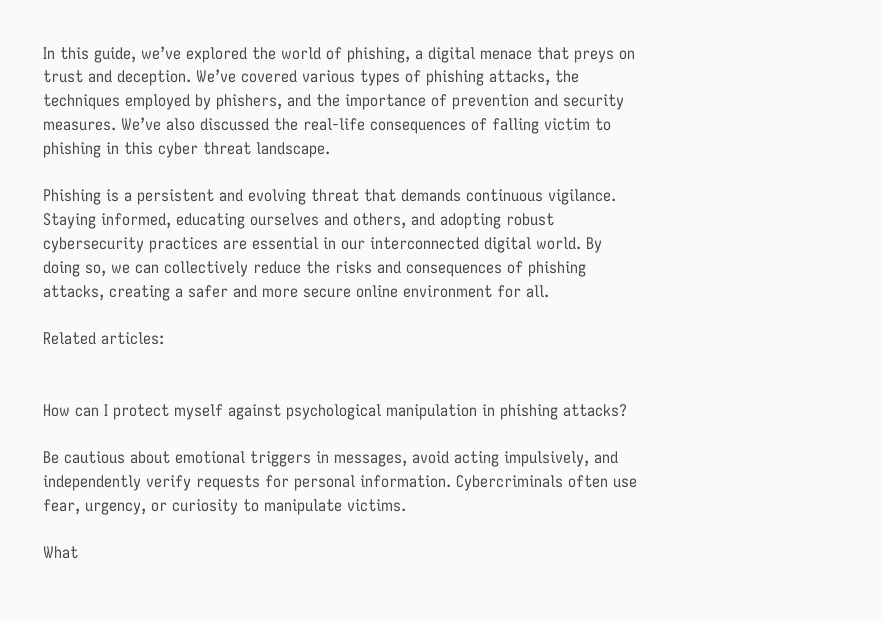In this guide, we’ve explored the world of phishing, a digital menace that preys on trust and deception. We’ve covered various types of phishing attacks, the techniques employed by phishers, and the importance of prevention and security measures. We’ve also discussed the real-life consequences of falling victim to phishing in this cyber threat landscape.

Phishing is a persistent and evolving threat that demands continuous vigilance. Staying informed, educating ourselves and others, and adopting robust cybersecurity practices are essential in our interconnected digital world. By doing so, we can collectively reduce the risks and consequences of phishing attacks, creating a safer and more secure online environment for all.

Related articles:


How can I protect myself against psychological manipulation in phishing attacks?

Be cautious about emotional triggers in messages, avoid acting impulsively, and independently verify requests for personal information. Cybercriminals often use fear, urgency, or curiosity to manipulate victims.

What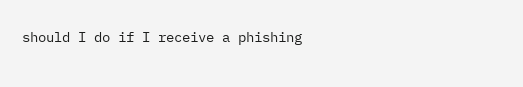should I do if I receive a phishing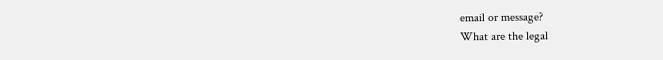email or message?
What are the legal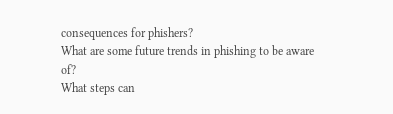consequences for phishers?
What are some future trends in phishing to be aware of?
What steps can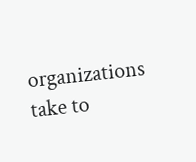organizations take to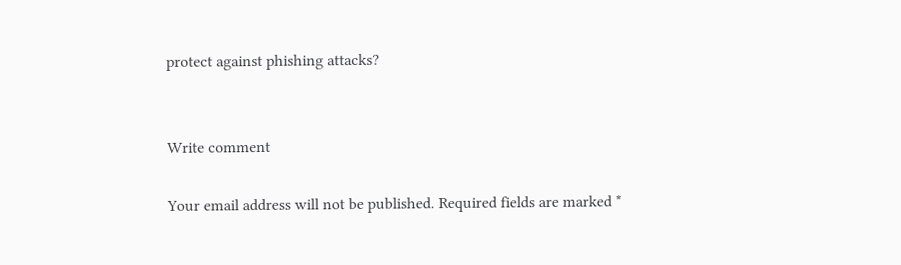protect against phishing attacks?


Write comment

Your email address will not be published. Required fields are marked *